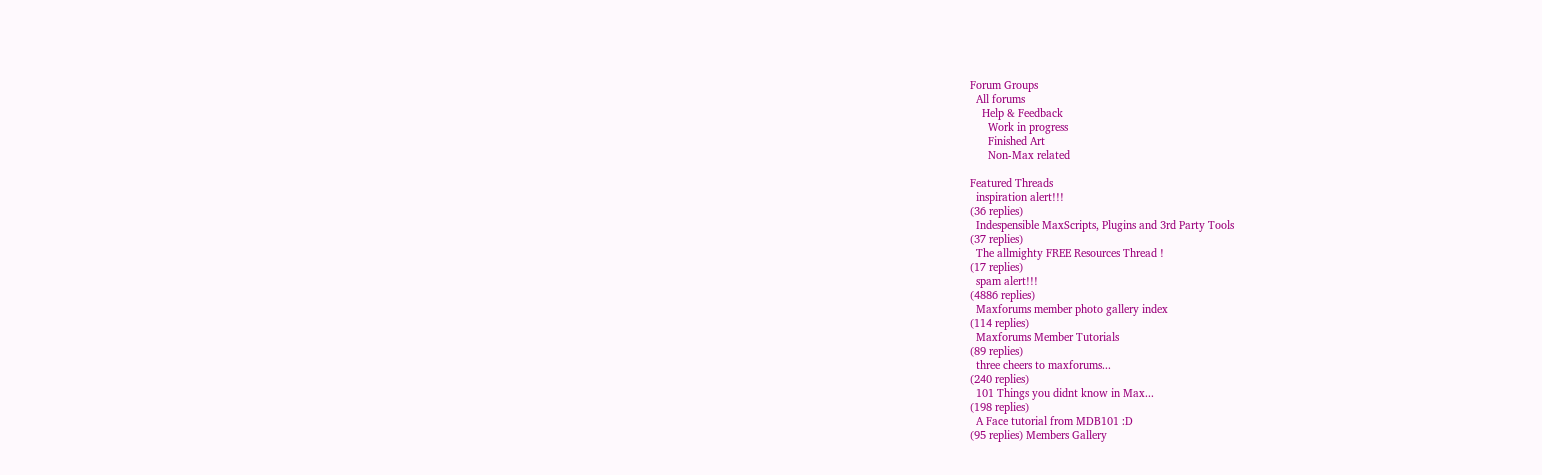Forum Groups
  All forums
    Help & Feedback
      Work in progress
      Finished Art
      Non-Max related

Featured Threads
  inspiration alert!!!
(36 replies)
  Indespensible MaxScripts, Plugins and 3rd Party Tools
(37 replies)
  The allmighty FREE Resources Thread !
(17 replies)
  spam alert!!!
(4886 replies)
  Maxforums member photo gallery index
(114 replies)
  Maxforums Member Tutorials
(89 replies)
  three cheers to maxforums...
(240 replies)
  101 Things you didnt know in Max...
(198 replies)
  A Face tutorial from MDB101 :D
(95 replies) Members Gallery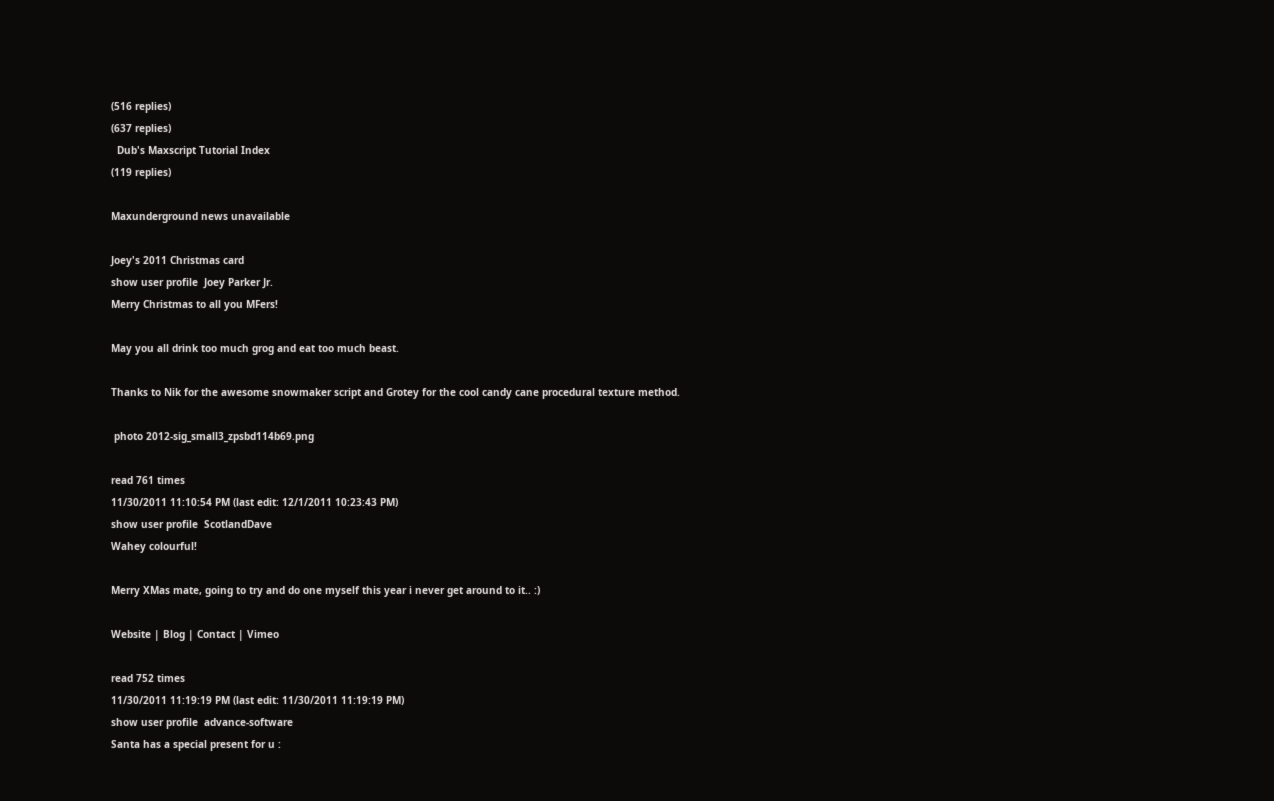(516 replies)
(637 replies)
  Dub's Maxscript Tutorial Index
(119 replies)

Maxunderground news unavailable

Joey's 2011 Christmas card
show user profile  Joey Parker Jr.
Merry Christmas to all you MFers!

May you all drink too much grog and eat too much beast.

Thanks to Nik for the awesome snowmaker script and Grotey for the cool candy cane procedural texture method.

 photo 2012-sig_small3_zpsbd114b69.png

read 761 times
11/30/2011 11:10:54 PM (last edit: 12/1/2011 10:23:43 PM)
show user profile  ScotlandDave
Wahey colourful!

Merry XMas mate, going to try and do one myself this year i never get around to it.. :)

Website | Blog | Contact | Vimeo

read 752 times
11/30/2011 11:19:19 PM (last edit: 11/30/2011 11:19:19 PM)
show user profile  advance-software
Santa has a special present for u :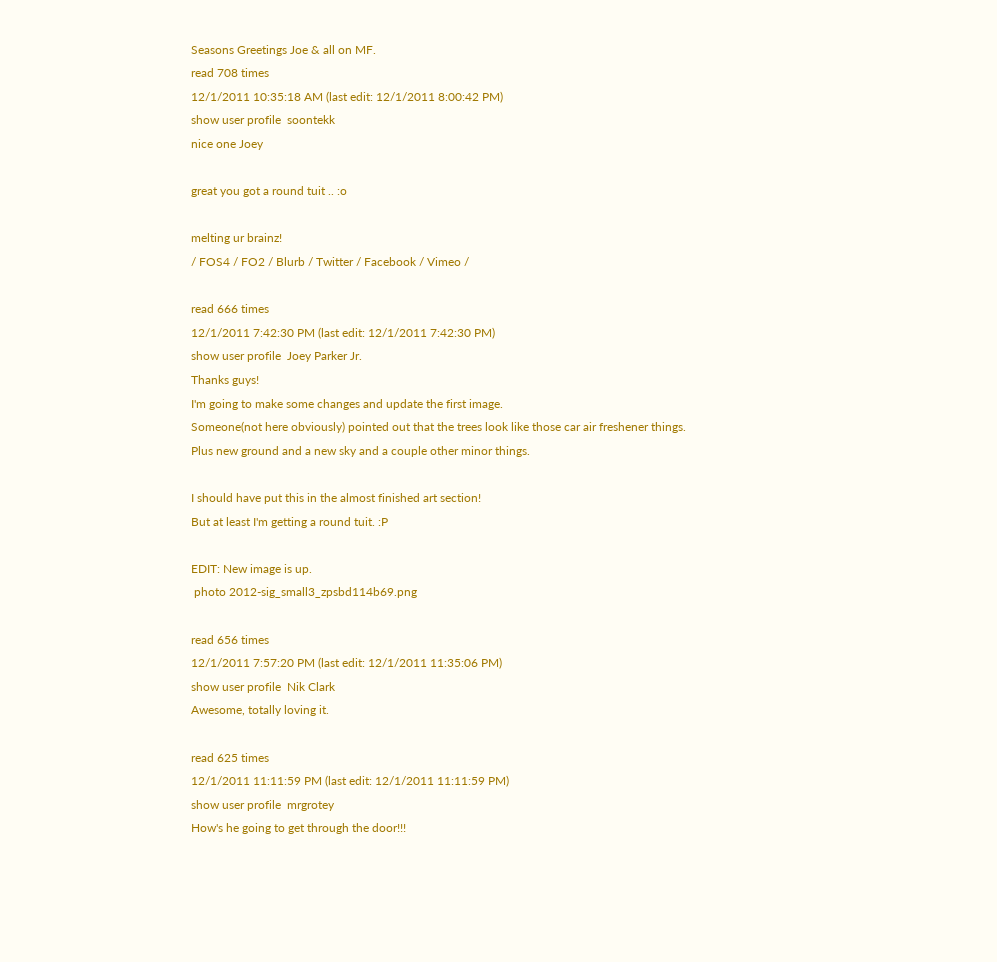Seasons Greetings Joe & all on MF.
read 708 times
12/1/2011 10:35:18 AM (last edit: 12/1/2011 8:00:42 PM)
show user profile  soontekk
nice one Joey

great you got a round tuit .. :o

melting ur brainz!
/ FOS4 / FO2 / Blurb / Twitter / Facebook / Vimeo /

read 666 times
12/1/2011 7:42:30 PM (last edit: 12/1/2011 7:42:30 PM)
show user profile  Joey Parker Jr.
Thanks guys!
I'm going to make some changes and update the first image.
Someone(not here obviously) pointed out that the trees look like those car air freshener things.
Plus new ground and a new sky and a couple other minor things.

I should have put this in the almost finished art section!
But at least I'm getting a round tuit. :P

EDIT: New image is up.
 photo 2012-sig_small3_zpsbd114b69.png

read 656 times
12/1/2011 7:57:20 PM (last edit: 12/1/2011 11:35:06 PM)
show user profile  Nik Clark
Awesome, totally loving it.

read 625 times
12/1/2011 11:11:59 PM (last edit: 12/1/2011 11:11:59 PM)
show user profile  mrgrotey
How's he going to get through the door!!!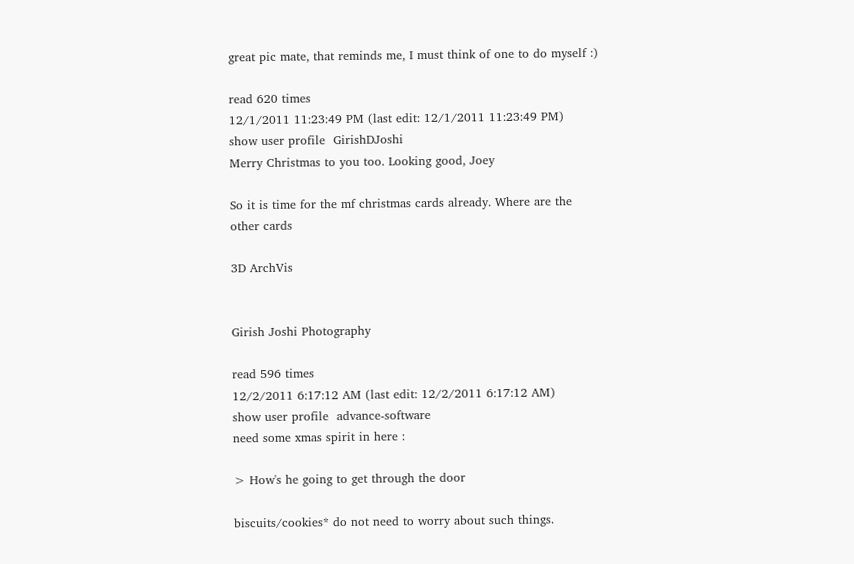great pic mate, that reminds me, I must think of one to do myself :)

read 620 times
12/1/2011 11:23:49 PM (last edit: 12/1/2011 11:23:49 PM)
show user profile  GirishDJoshi
Merry Christmas to you too. Looking good, Joey

So it is time for the mf christmas cards already. Where are the other cards

3D ArchVis


Girish Joshi Photography

read 596 times
12/2/2011 6:17:12 AM (last edit: 12/2/2011 6:17:12 AM)
show user profile  advance-software
need some xmas spirit in here :

> How's he going to get through the door

biscuits/cookies* do not need to worry about such things.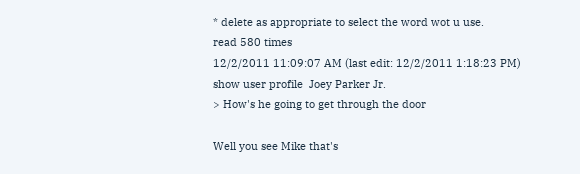* delete as appropriate to select the word wot u use.
read 580 times
12/2/2011 11:09:07 AM (last edit: 12/2/2011 1:18:23 PM)
show user profile  Joey Parker Jr.
> How's he going to get through the door

Well you see Mike that's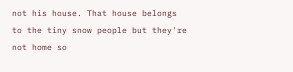not his house. That house belongs to the tiny snow people but they're not home so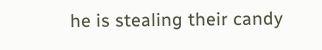he is stealing their candy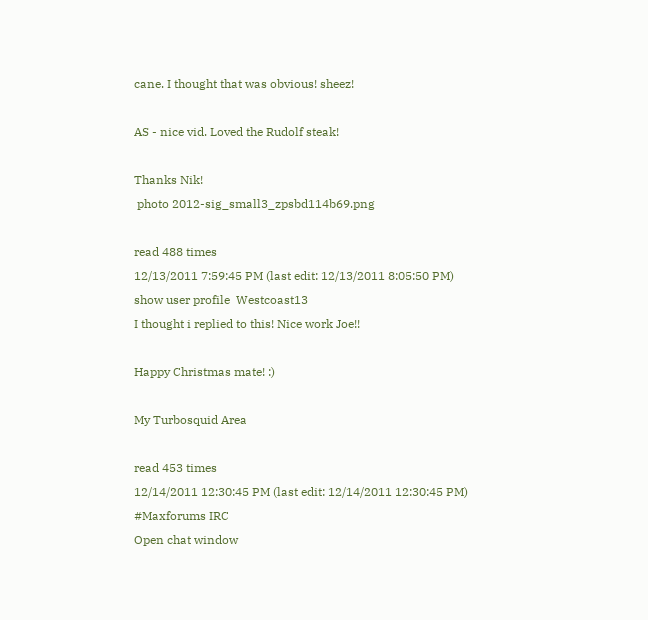cane. I thought that was obvious! sheez!

AS - nice vid. Loved the Rudolf steak!

Thanks Nik!
 photo 2012-sig_small3_zpsbd114b69.png

read 488 times
12/13/2011 7:59:45 PM (last edit: 12/13/2011 8:05:50 PM)
show user profile  Westcoast13
I thought i replied to this! Nice work Joe!!

Happy Christmas mate! :)

My Turbosquid Area

read 453 times
12/14/2011 12:30:45 PM (last edit: 12/14/2011 12:30:45 PM)
#Maxforums IRC
Open chat window